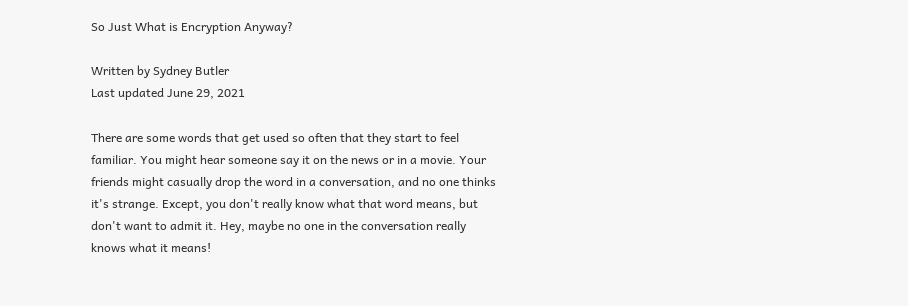So Just What is Encryption Anyway?

Written by Sydney Butler
Last updated June 29, 2021

There are some words that get used so often that they start to feel familiar. You might hear someone say it on the news or in a movie. Your friends might casually drop the word in a conversation, and no one thinks it's strange. Except, you don't really know what that word means, but don't want to admit it. Hey, maybe no one in the conversation really knows what it means!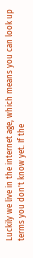Luckily we live in the internet age, which means you can look up terms you don't know yet. If the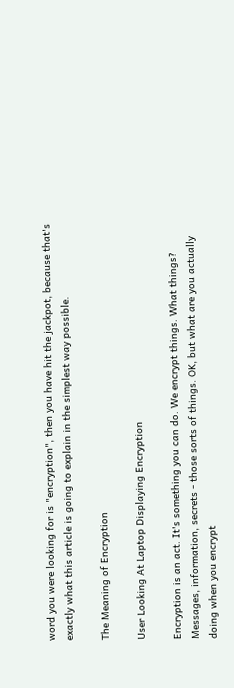word you were looking for is "encryption", then you have hit the jackpot, because that's exactly what this article is going to explain in the simplest way possible.

The Meaning of Encryption

User Looking At Laptop Displaying Encryption

Encryption is an act. It's something you can do. We encrypt things. What things? Messages, information, secrets - those sorts of things. OK, but what are you actually doing when you encrypt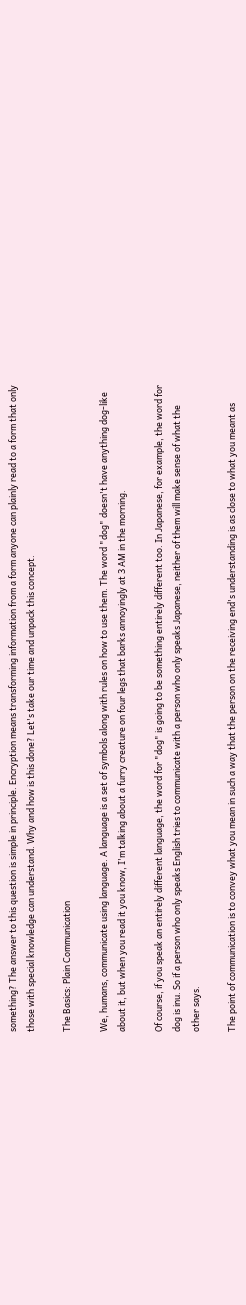something? The answer to this question is simple in principle. Encryption means transforming information from a form anyone can plainly read to a form that only those with special knowledge can understand. Why and how is this done? Let's take our time and unpack this concept.

The Basics: Plain Communication

We, humans, communicate using language. A language is a set of symbols along with rules on how to use them. The word "dog" doesn't have anything dog-like about it, but when you read it you know, I'm talking about a furry creature on four legs that barks annoyingly at 3 AM in the morning.

Of course, if you speak an entirely different language, the word for "dog" is going to be something entirely different too. In Japanese, for example, the word for dog is inu. So if a person who only speaks English tries to communicate with a person who only speaks Japanese, neither of them will make sense of what the other says.

The point of communication is to convey what you mean in such a way that the person on the receiving end's understanding is as close to what you meant as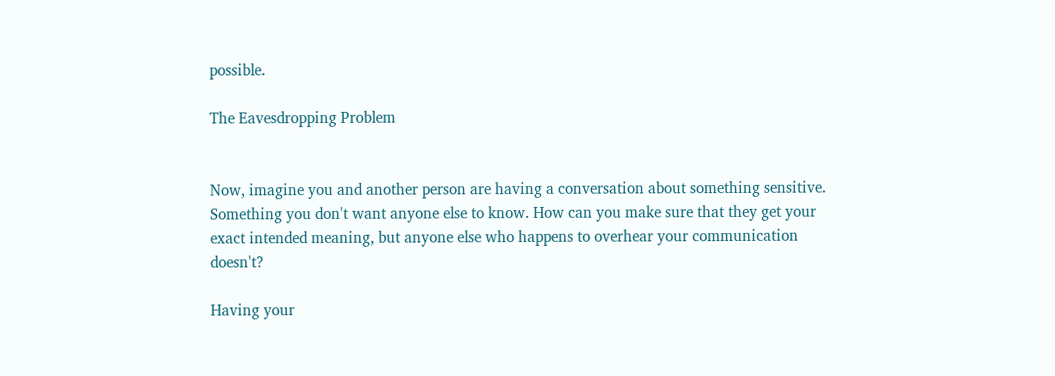possible.

The Eavesdropping Problem


Now, imagine you and another person are having a conversation about something sensitive. Something you don't want anyone else to know. How can you make sure that they get your exact intended meaning, but anyone else who happens to overhear your communication doesn't?

Having your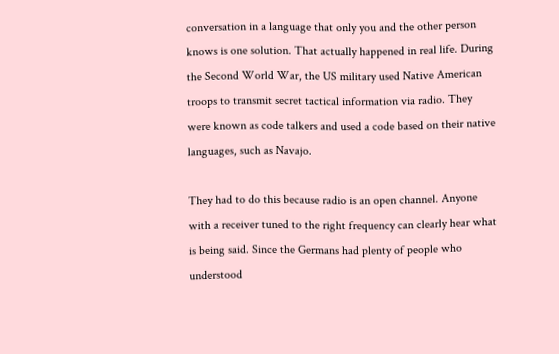conversation in a language that only you and the other person knows is one solution. That actually happened in real life. During the Second World War, the US military used Native American troops to transmit secret tactical information via radio. They were known as code talkers and used a code based on their native languages, such as Navajo.

They had to do this because radio is an open channel. Anyone with a receiver tuned to the right frequency can clearly hear what is being said. Since the Germans had plenty of people who understood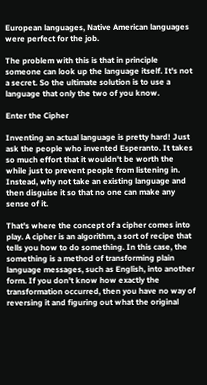European languages, Native American languages were perfect for the job.

The problem with this is that in principle someone can look up the language itself. It's not a secret. So the ultimate solution is to use a language that only the two of you know.

Enter the Cipher

Inventing an actual language is pretty hard! Just ask the people who invented Esperanto. It takes so much effort that it wouldn't be worth the while just to prevent people from listening in. Instead, why not take an existing language and then disguise it so that no one can make any sense of it.

That's where the concept of a cipher comes into play. A cipher is an algorithm, a sort of recipe that tells you how to do something. In this case, the something is a method of transforming plain language messages, such as English, into another form. If you don't know how exactly the transformation occurred, then you have no way of reversing it and figuring out what the original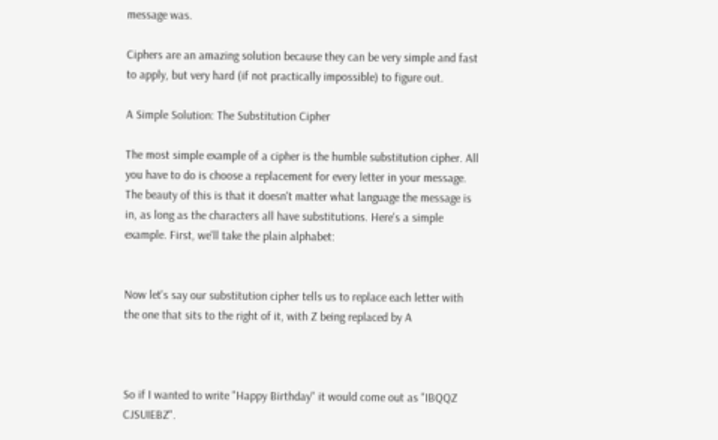message was.

Ciphers are an amazing solution because they can be very simple and fast to apply, but very hard (if not practically impossible) to figure out.

A Simple Solution: The Substitution Cipher

The most simple example of a cipher is the humble substitution cipher. All you have to do is choose a replacement for every letter in your message. The beauty of this is that it doesn't matter what language the message is in, as long as the characters all have substitutions. Here's a simple example. First, we'll take the plain alphabet:


Now let's say our substitution cipher tells us to replace each letter with the one that sits to the right of it, with Z being replaced by A



So if I wanted to write "Happy Birthday" it would come out as "IBQQZ CJSUIEBZ".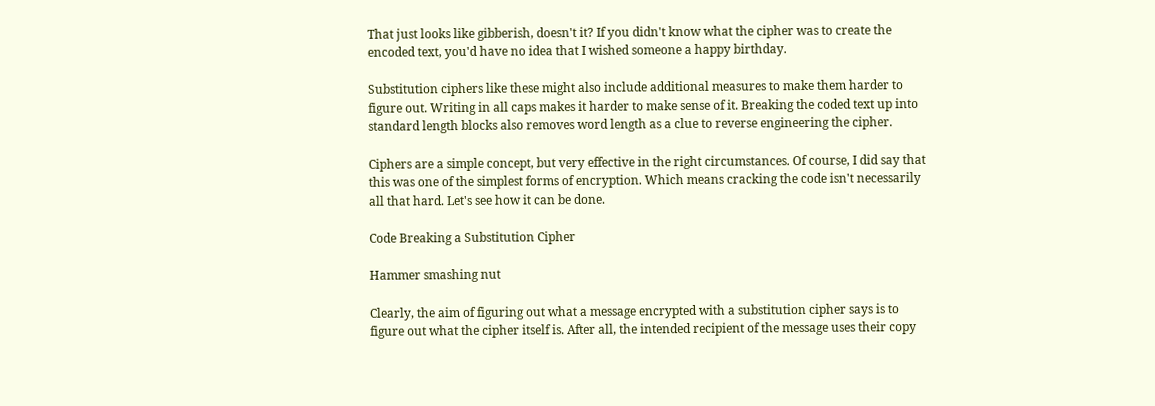That just looks like gibberish, doesn't it? If you didn't know what the cipher was to create the encoded text, you'd have no idea that I wished someone a happy birthday.

Substitution ciphers like these might also include additional measures to make them harder to figure out. Writing in all caps makes it harder to make sense of it. Breaking the coded text up into standard length blocks also removes word length as a clue to reverse engineering the cipher.

Ciphers are a simple concept, but very effective in the right circumstances. Of course, I did say that this was one of the simplest forms of encryption. Which means cracking the code isn't necessarily all that hard. Let's see how it can be done.

Code Breaking a Substitution Cipher

Hammer smashing nut

Clearly, the aim of figuring out what a message encrypted with a substitution cipher says is to figure out what the cipher itself is. After all, the intended recipient of the message uses their copy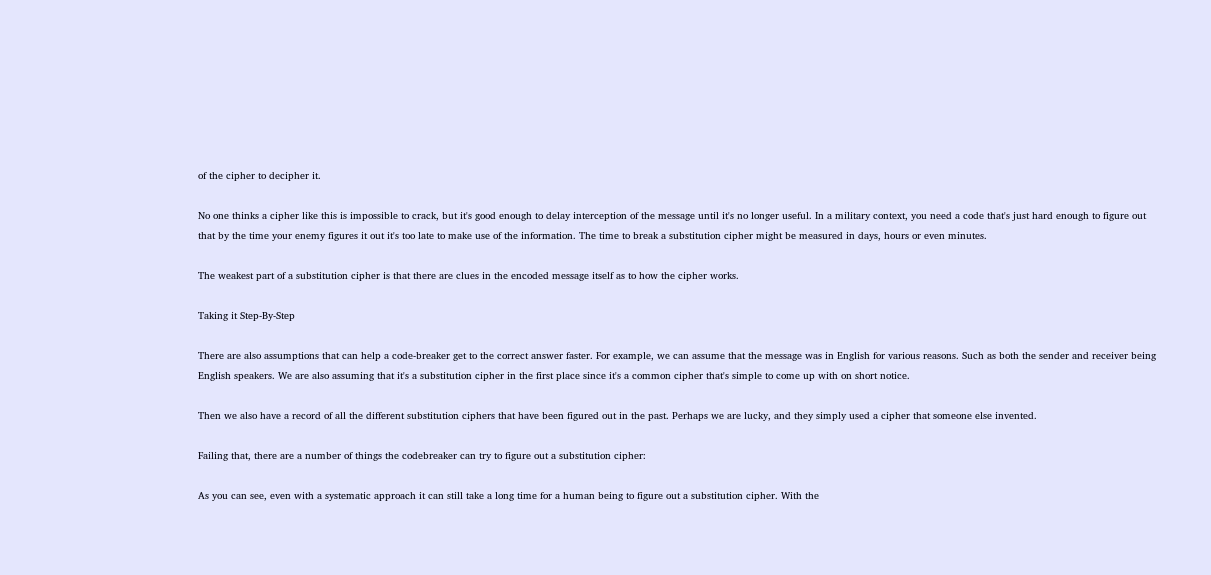of the cipher to decipher it.

No one thinks a cipher like this is impossible to crack, but it's good enough to delay interception of the message until it's no longer useful. In a military context, you need a code that's just hard enough to figure out that by the time your enemy figures it out it's too late to make use of the information. The time to break a substitution cipher might be measured in days, hours or even minutes.

The weakest part of a substitution cipher is that there are clues in the encoded message itself as to how the cipher works.

Taking it Step-By-Step

There are also assumptions that can help a code-breaker get to the correct answer faster. For example, we can assume that the message was in English for various reasons. Such as both the sender and receiver being English speakers. We are also assuming that it's a substitution cipher in the first place since it's a common cipher that's simple to come up with on short notice.

Then we also have a record of all the different substitution ciphers that have been figured out in the past. Perhaps we are lucky, and they simply used a cipher that someone else invented.

Failing that, there are a number of things the codebreaker can try to figure out a substitution cipher:

As you can see, even with a systematic approach it can still take a long time for a human being to figure out a substitution cipher. With the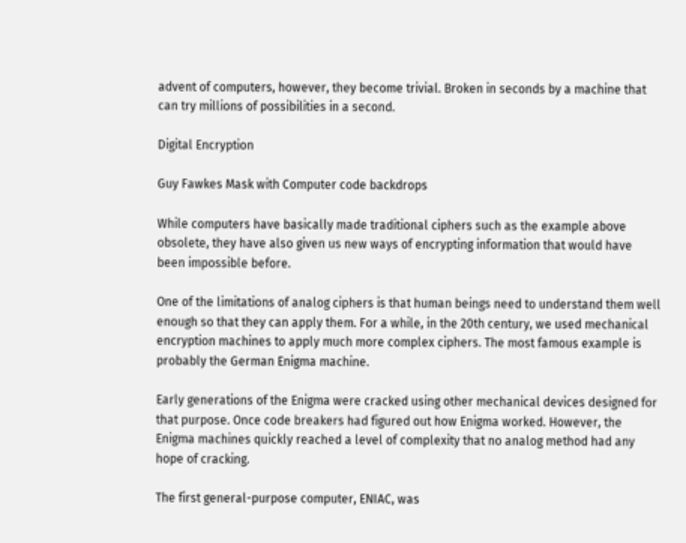advent of computers, however, they become trivial. Broken in seconds by a machine that can try millions of possibilities in a second.

Digital Encryption

Guy Fawkes Mask with Computer code backdrops

While computers have basically made traditional ciphers such as the example above obsolete, they have also given us new ways of encrypting information that would have been impossible before.

One of the limitations of analog ciphers is that human beings need to understand them well enough so that they can apply them. For a while, in the 20th century, we used mechanical encryption machines to apply much more complex ciphers. The most famous example is probably the German Enigma machine.

Early generations of the Enigma were cracked using other mechanical devices designed for that purpose. Once code breakers had figured out how Enigma worked. However, the Enigma machines quickly reached a level of complexity that no analog method had any hope of cracking.

The first general-purpose computer, ENIAC, was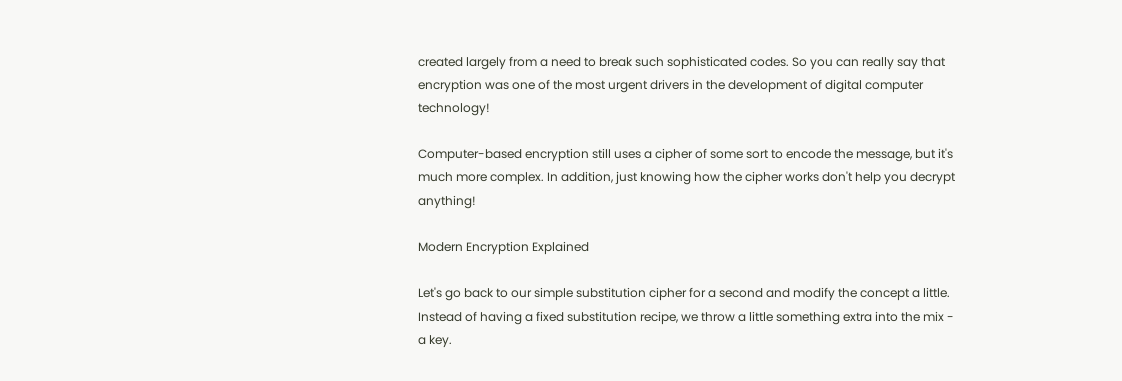created largely from a need to break such sophisticated codes. So you can really say that encryption was one of the most urgent drivers in the development of digital computer technology!

Computer-based encryption still uses a cipher of some sort to encode the message, but it's much more complex. In addition, just knowing how the cipher works don't help you decrypt anything!

Modern Encryption Explained

Let's go back to our simple substitution cipher for a second and modify the concept a little. Instead of having a fixed substitution recipe, we throw a little something extra into the mix - a key.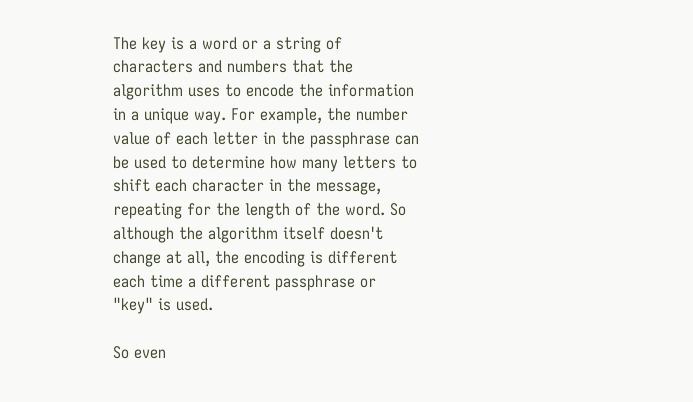The key is a word or a string of characters and numbers that the algorithm uses to encode the information in a unique way. For example, the number value of each letter in the passphrase can be used to determine how many letters to shift each character in the message, repeating for the length of the word. So although the algorithm itself doesn't change at all, the encoding is different each time a different passphrase or "key" is used.

So even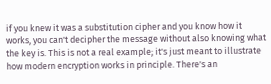if you knew it was a substitution cipher and you know how it works, you can't decipher the message without also knowing what the key is. This is not a real example; it's just meant to illustrate how modern encryption works in principle. There's an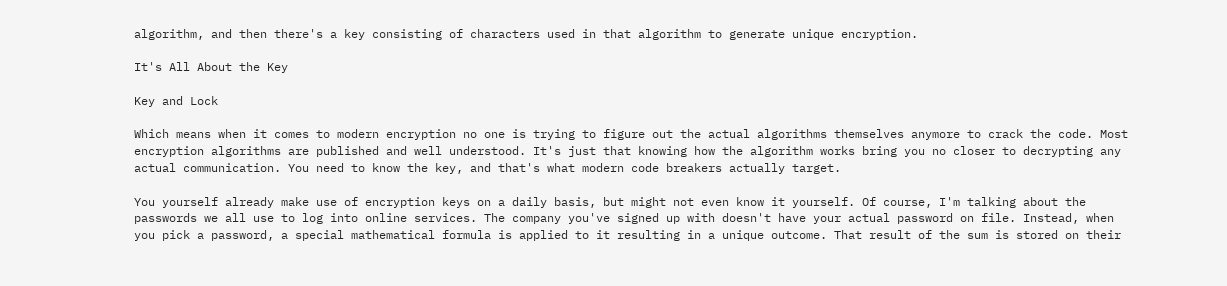algorithm, and then there's a key consisting of characters used in that algorithm to generate unique encryption.

It's All About the Key

Key and Lock

Which means when it comes to modern encryption no one is trying to figure out the actual algorithms themselves anymore to crack the code. Most encryption algorithms are published and well understood. It's just that knowing how the algorithm works bring you no closer to decrypting any actual communication. You need to know the key, and that's what modern code breakers actually target.

You yourself already make use of encryption keys on a daily basis, but might not even know it yourself. Of course, I'm talking about the passwords we all use to log into online services. The company you've signed up with doesn't have your actual password on file. Instead, when you pick a password, a special mathematical formula is applied to it resulting in a unique outcome. That result of the sum is stored on their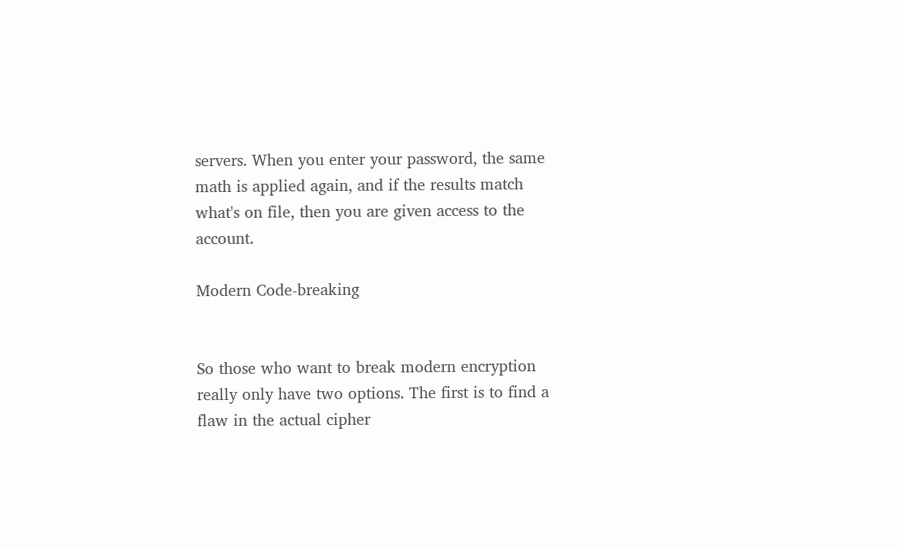servers. When you enter your password, the same math is applied again, and if the results match what's on file, then you are given access to the account.

Modern Code-breaking


So those who want to break modern encryption really only have two options. The first is to find a flaw in the actual cipher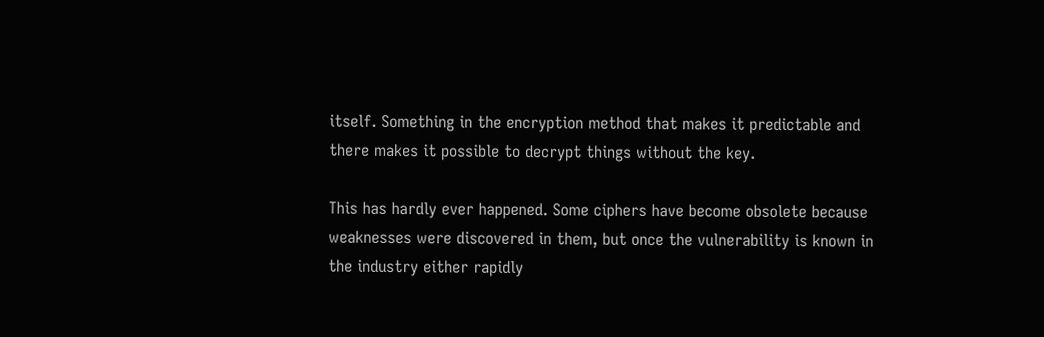itself. Something in the encryption method that makes it predictable and there makes it possible to decrypt things without the key.

This has hardly ever happened. Some ciphers have become obsolete because weaknesses were discovered in them, but once the vulnerability is known in the industry either rapidly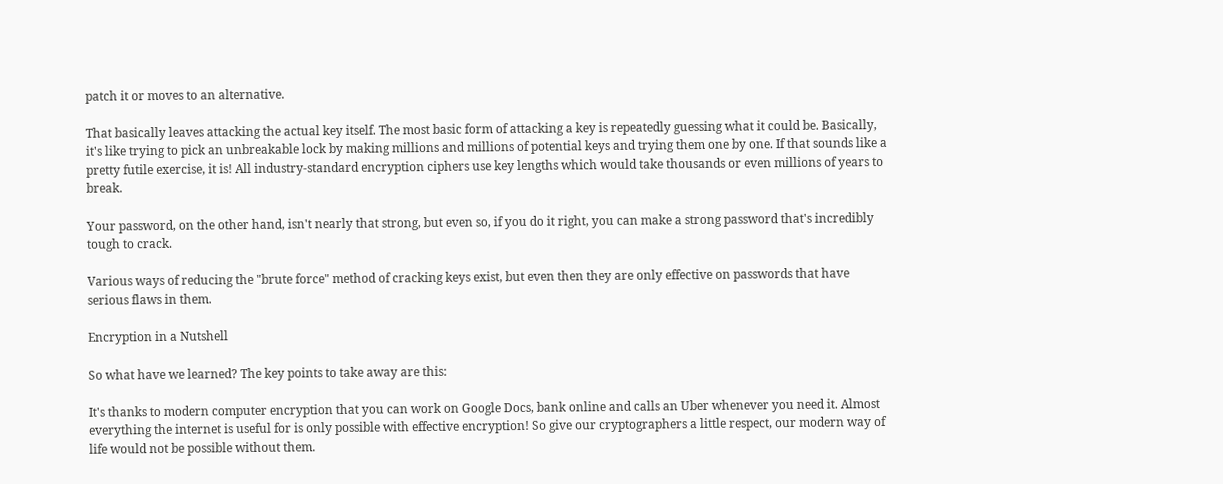patch it or moves to an alternative.

That basically leaves attacking the actual key itself. The most basic form of attacking a key is repeatedly guessing what it could be. Basically, it's like trying to pick an unbreakable lock by making millions and millions of potential keys and trying them one by one. If that sounds like a pretty futile exercise, it is! All industry-standard encryption ciphers use key lengths which would take thousands or even millions of years to break.

Your password, on the other hand, isn't nearly that strong, but even so, if you do it right, you can make a strong password that's incredibly tough to crack.

Various ways of reducing the "brute force" method of cracking keys exist, but even then they are only effective on passwords that have serious flaws in them.

Encryption in a Nutshell

So what have we learned? The key points to take away are this:

It's thanks to modern computer encryption that you can work on Google Docs, bank online and calls an Uber whenever you need it. Almost everything the internet is useful for is only possible with effective encryption! So give our cryptographers a little respect, our modern way of life would not be possible without them.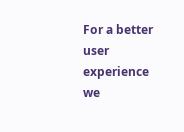For a better user experience we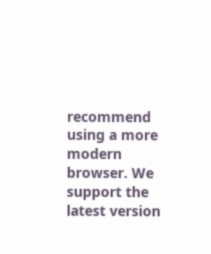recommend using a more modern browser. We support the latest version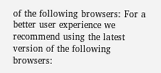of the following browsers: For a better user experience we recommend using the latest version of the following browsers: